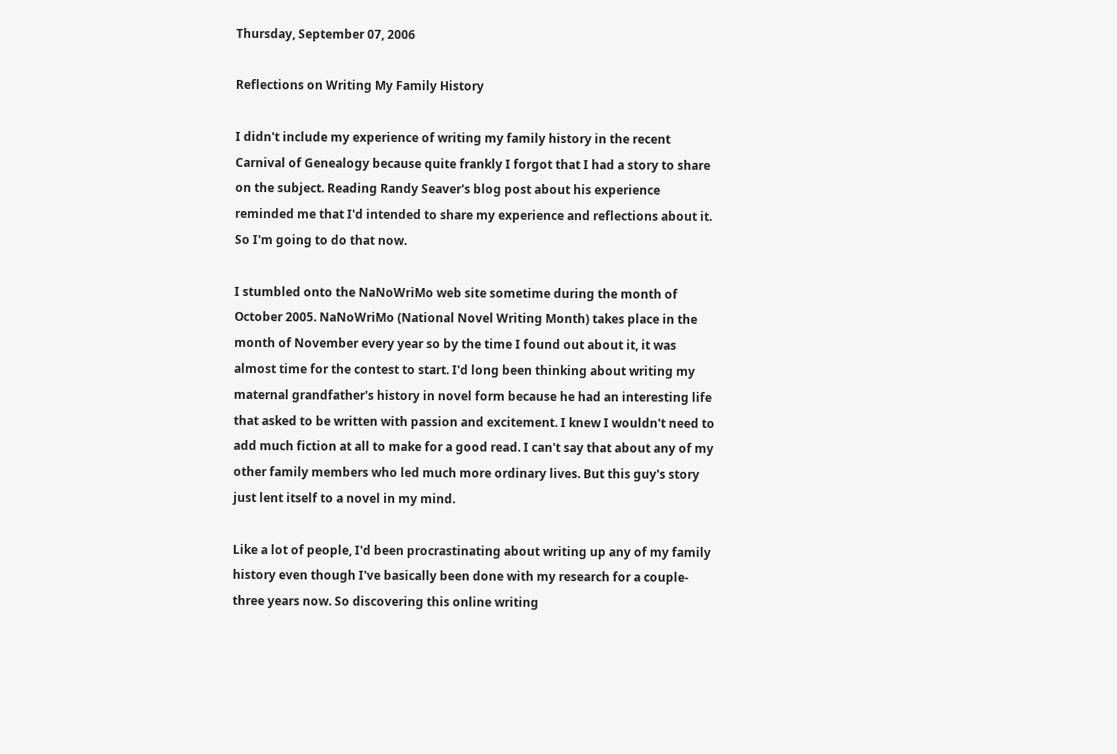Thursday, September 07, 2006

Reflections on Writing My Family History

I didn't include my experience of writing my family history in the recent Carnival of Genealogy because quite frankly I forgot that I had a story to share on the subject. Reading Randy Seaver's blog post about his experience reminded me that I'd intended to share my experience and reflections about it. So I'm going to do that now.

I stumbled onto the NaNoWriMo web site sometime during the month of October 2005. NaNoWriMo (National Novel Writing Month) takes place in the month of November every year so by the time I found out about it, it was almost time for the contest to start. I'd long been thinking about writing my maternal grandfather's history in novel form because he had an interesting life that asked to be written with passion and excitement. I knew I wouldn't need to add much fiction at all to make for a good read. I can't say that about any of my other family members who led much more ordinary lives. But this guy's story just lent itself to a novel in my mind.

Like a lot of people, I'd been procrastinating about writing up any of my family history even though I've basically been done with my research for a couple-three years now. So discovering this online writing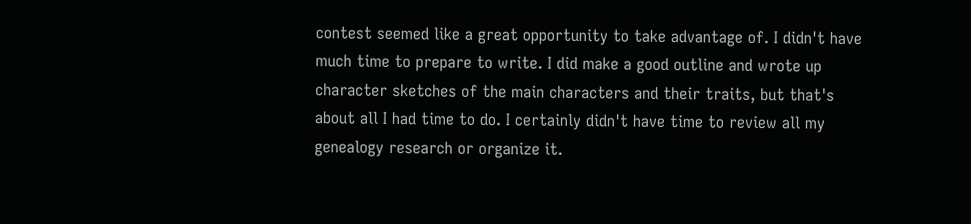contest seemed like a great opportunity to take advantage of. I didn't have much time to prepare to write. I did make a good outline and wrote up character sketches of the main characters and their traits, but that's about all I had time to do. I certainly didn't have time to review all my genealogy research or organize it.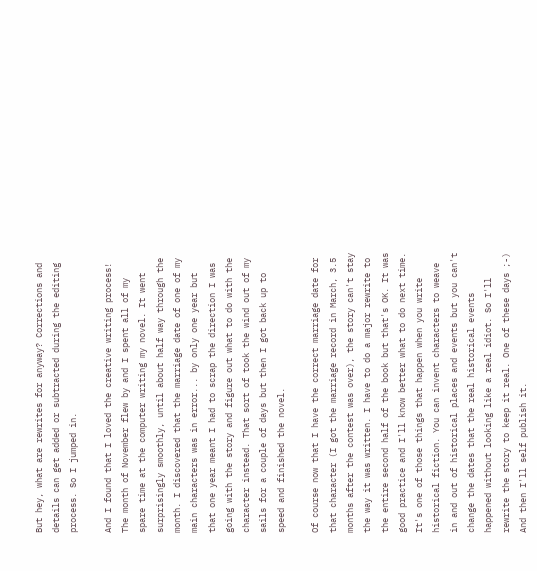But hey, what are rewrites for anyway? Corrections and details can get added or subtracted during the editing process. So I jumped in.

And I found that I loved the creative writing process! The month of November flew by and I spent all of my spare time at the computer writing my novel. It went surprisingly smoothly, until about half way through the month. I discovered that the marriage date of one of my main characters was in error... by only one year but that one year meant I had to scrap the direction I was going with the story and figure out what to do with the character instead. That sort of took the wind out of my sails for a couple of days but then I got back up to speed and finished the novel.

Of course now that I have the correct marriage date for that character (I got the marriage record in March, 3.5 months after the contest was over), the story can't stay the way it was written. I have to do a major rewrite to the entire second half of the book but that's OK. It was good practice and I'll know better what to do next time. It's one of those things that happen when you write historical fiction. You can invent characters to weave in and out of historical places and events but you can't change the dates that the real historical events happened without looking like a real idiot. So I'll rewrite the story to keep it real. One of these days ;-) And then I'll self publish it.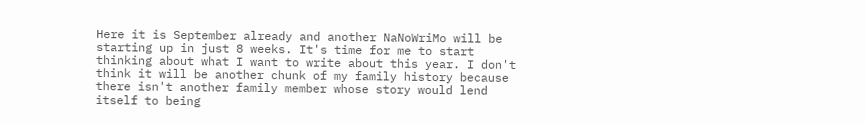Here it is September already and another NaNoWriMo will be starting up in just 8 weeks. It's time for me to start thinking about what I want to write about this year. I don't think it will be another chunk of my family history because there isn't another family member whose story would lend itself to being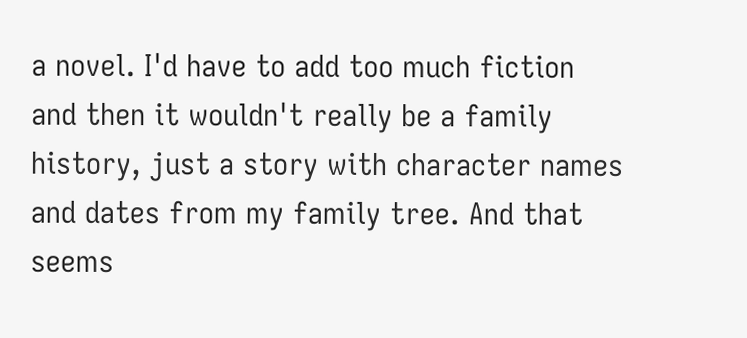a novel. I'd have to add too much fiction and then it wouldn't really be a family history, just a story with character names and dates from my family tree. And that seems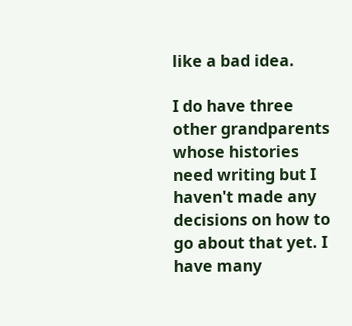like a bad idea.

I do have three other grandparents whose histories need writing but I haven't made any decisions on how to go about that yet. I have many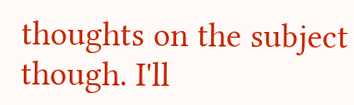thoughts on the subject though. I'll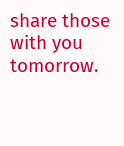share those with you tomorrow.